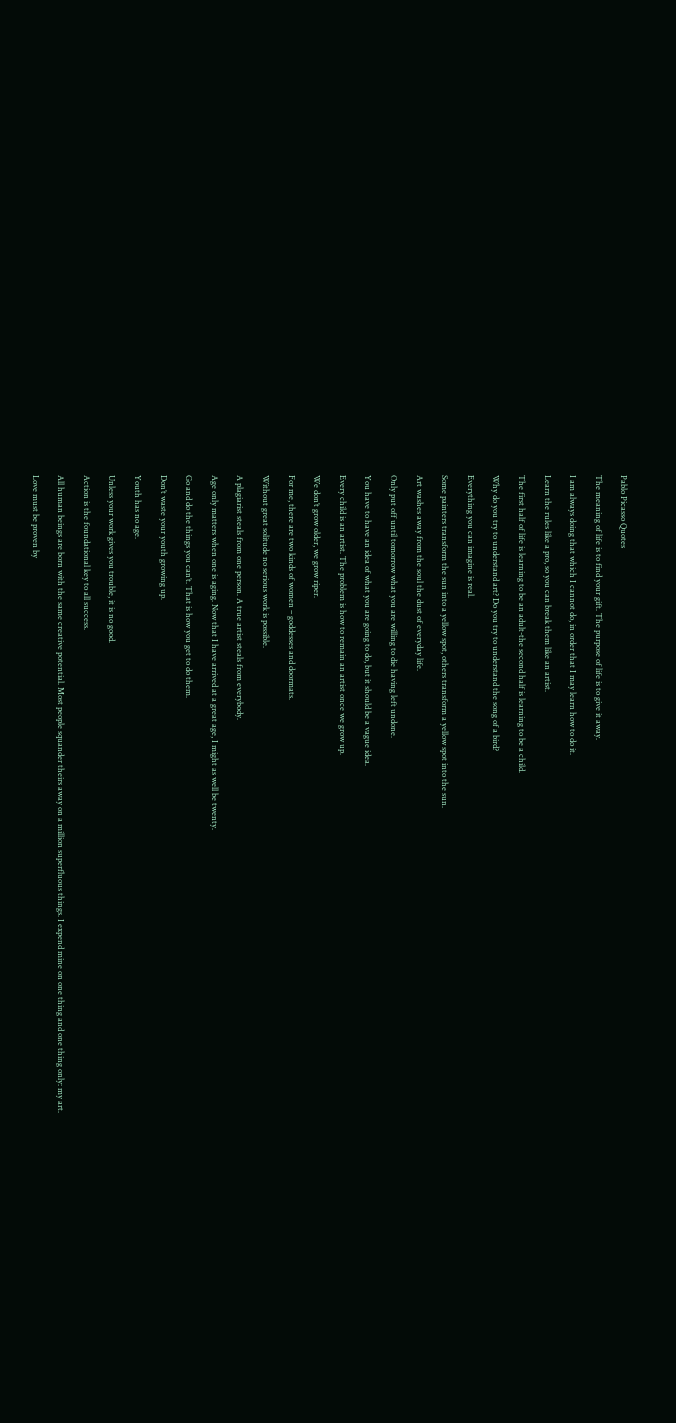Pablo Picasso Quotes

The meaning of life is to find your gift. The purpose of life is to give it away.

I am always doing that which I cannot do, in order that I may learn how to do it.

Learn the rules like a pro, so you can break them like an artist.

The first half of life is learning to be an adult-the second half is learning to be a child.

Why do you try to understand art? Do you try to understand the song of a bird?

Everything you can imagine is real.

Some painters transform the sun into a yellow spot, others transform a yellow spot into the sun.

Art washes away from the soul the dust of everyday life.

Only put off until tomorrow what you are willing to die having left undone.

You have to have an idea of what you are going to do, but it should be a vague idea.

Every child is an artist. The problem is how to remain an artist once we grow up.

We don’t grow older, we grow riper.

For me, there are two kinds of women – goddesses and doormats.

Without great solitude no serious work is possible.

A plagiarist steals from one person. A true artist steals from everybody.

Age only matters when one is aging. Now that I have arrived at a great age, I might as well be twenty.

Go and do the things you can’t. That is how you get to do them.

Don’t waste your youth growing up.

Youth has no age.

Unless your work gives you trouble, it is no good.

Action is the foundational key to all success.

All human beings are born with the same creative potential. Most people squander theirs away on a million superfluous things. I expend mine on one thing and one thing only: my art.

Love must be proven by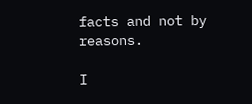facts and not by reasons.

I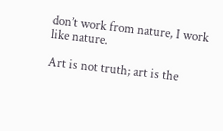don’t work from nature, I work like nature.

Art is not truth; art is the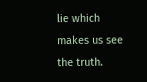lie which makes us see the truth.